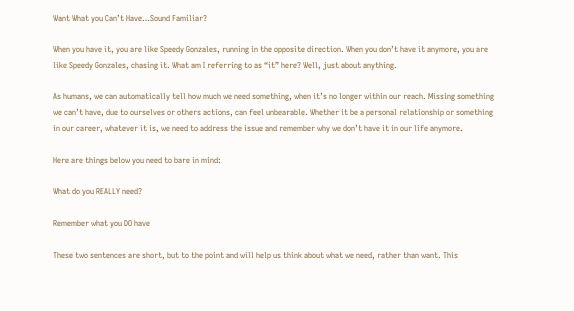Want What you Can’t Have…Sound Familiar?

When you have it, you are like Speedy Gonzales, running in the opposite direction. When you don’t have it anymore, you are like Speedy Gonzales, chasing it. What am I referring to as “it” here? Well, just about anything.

As humans, we can automatically tell how much we need something, when it’s no longer within our reach. Missing something we can’t have, due to ourselves or others actions, can feel unbearable. Whether it be a personal relationship or something in our career, whatever it is, we need to address the issue and remember why we don’t have it in our life anymore.

Here are things below you need to bare in mind:

What do you REALLY need?

Remember what you DO have

These two sentences are short, but to the point and will help us think about what we need, rather than want. This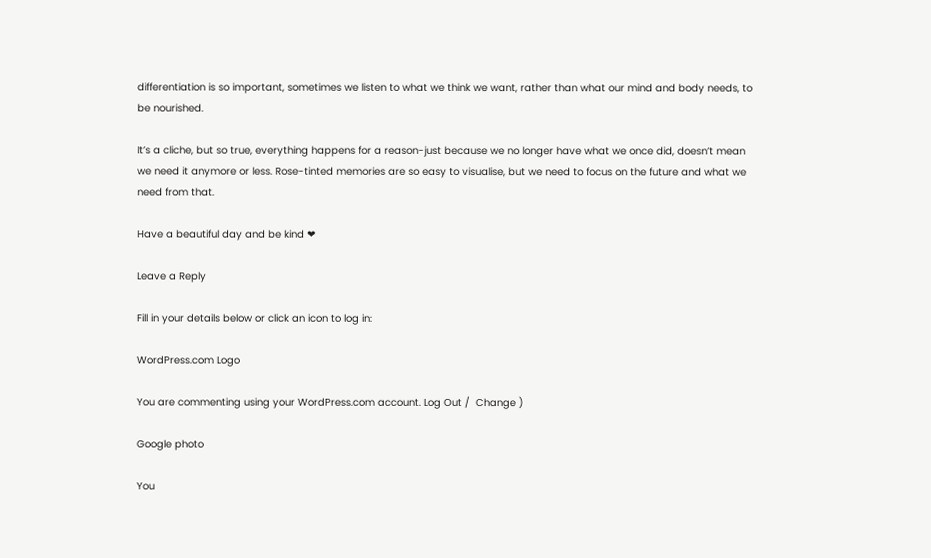differentiation is so important, sometimes we listen to what we think we want, rather than what our mind and body needs, to be nourished.

It’s a cliche, but so true, everything happens for a reason-just because we no longer have what we once did, doesn’t mean we need it anymore or less. Rose-tinted memories are so easy to visualise, but we need to focus on the future and what we need from that.

Have a beautiful day and be kind ❤

Leave a Reply

Fill in your details below or click an icon to log in:

WordPress.com Logo

You are commenting using your WordPress.com account. Log Out /  Change )

Google photo

You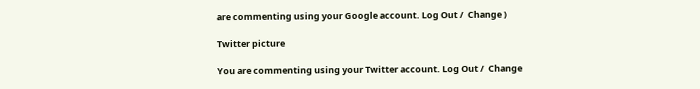are commenting using your Google account. Log Out /  Change )

Twitter picture

You are commenting using your Twitter account. Log Out /  Change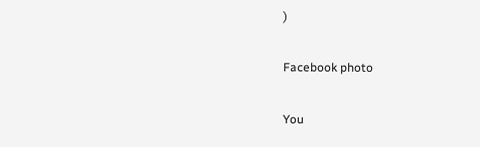)

Facebook photo

You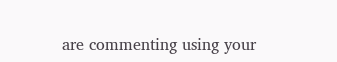are commenting using your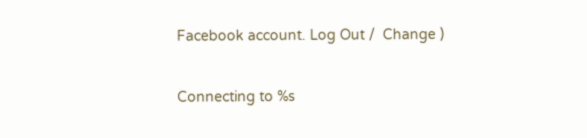Facebook account. Log Out /  Change )

Connecting to %s